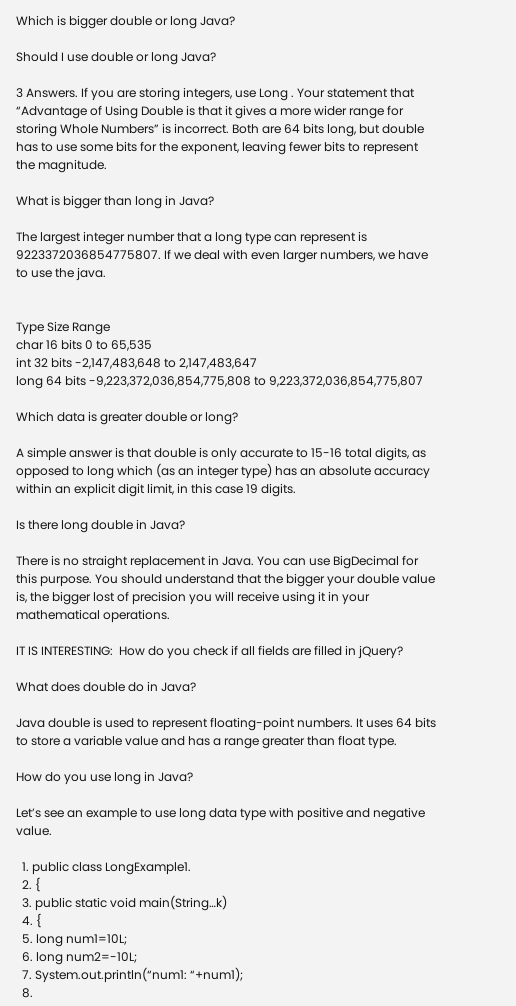Which is bigger double or long Java?

Should I use double or long Java?

3 Answers. If you are storing integers, use Long . Your statement that “Advantage of Using Double is that it gives a more wider range for storing Whole Numbers” is incorrect. Both are 64 bits long, but double has to use some bits for the exponent, leaving fewer bits to represent the magnitude.

What is bigger than long in Java?

The largest integer number that a long type can represent is 9223372036854775807. If we deal with even larger numbers, we have to use the java.


Type Size Range
char 16 bits 0 to 65,535
int 32 bits -2,147,483,648 to 2,147,483,647
long 64 bits -9,223,372,036,854,775,808 to 9,223,372,036,854,775,807

Which data is greater double or long?

A simple answer is that double is only accurate to 15-16 total digits, as opposed to long which (as an integer type) has an absolute accuracy within an explicit digit limit, in this case 19 digits.

Is there long double in Java?

There is no straight replacement in Java. You can use BigDecimal for this purpose. You should understand that the bigger your double value is, the bigger lost of precision you will receive using it in your mathematical operations.

IT IS INTERESTING:  How do you check if all fields are filled in jQuery?

What does double do in Java?

Java double is used to represent floating-point numbers. It uses 64 bits to store a variable value and has a range greater than float type.

How do you use long in Java?

Let’s see an example to use long data type with positive and negative value.

  1. public class LongExample1.
  2. {
  3. public static void main(String…k)
  4. {
  5. long num1=10L;
  6. long num2=-10L;
  7. System.out.println(“num1: “+num1);
  8.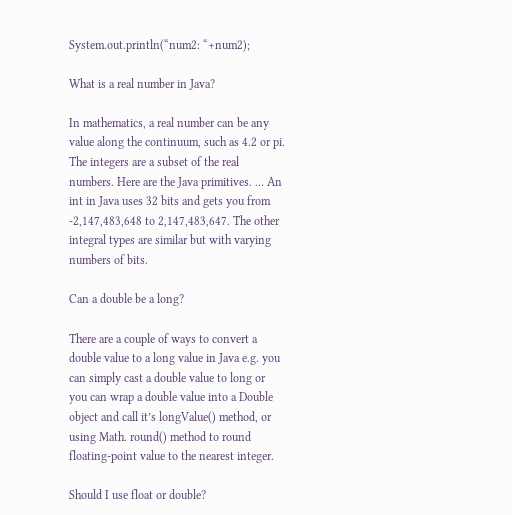System.out.println(“num2: “+num2);

What is a real number in Java?

In mathematics, a real number can be any value along the continuum, such as 4.2 or pi. The integers are a subset of the real numbers. Here are the Java primitives. … An int in Java uses 32 bits and gets you from -2,147,483,648 to 2,147,483,647. The other integral types are similar but with varying numbers of bits.

Can a double be a long?

There are a couple of ways to convert a double value to a long value in Java e.g. you can simply cast a double value to long or you can wrap a double value into a Double object and call it’s longValue() method, or using Math. round() method to round floating-point value to the nearest integer.

Should I use float or double?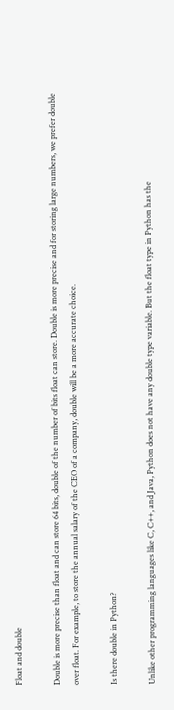Float and double

Double is more precise than float and can store 64 bits, double of the number of bits float can store. Double is more precise and for storing large numbers, we prefer double over float. For example, to store the annual salary of the CEO of a company, double will be a more accurate choice.

Is there double in Python?

Unlike other programming languages like C, C++, and Java, Python does not have any double type variable. But the float type in Python has the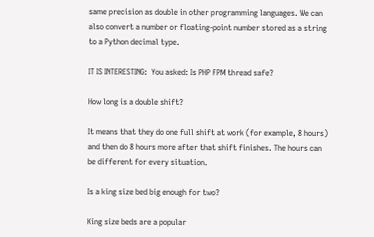same precision as double in other programming languages. We can also convert a number or floating-point number stored as a string to a Python decimal type.

IT IS INTERESTING:  You asked: Is PHP FPM thread safe?

How long is a double shift?

It means that they do one full shift at work (for example, 8 hours) and then do 8 hours more after that shift finishes. The hours can be different for every situation.

Is a king size bed big enough for two?

King size beds are a popular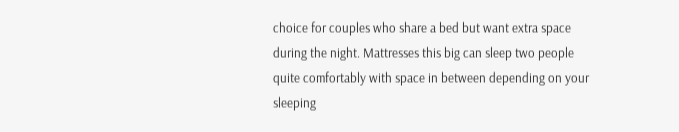choice for couples who share a bed but want extra space during the night. Mattresses this big can sleep two people quite comfortably with space in between depending on your sleeping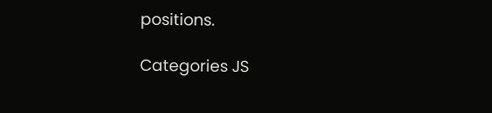positions.

Categories JS